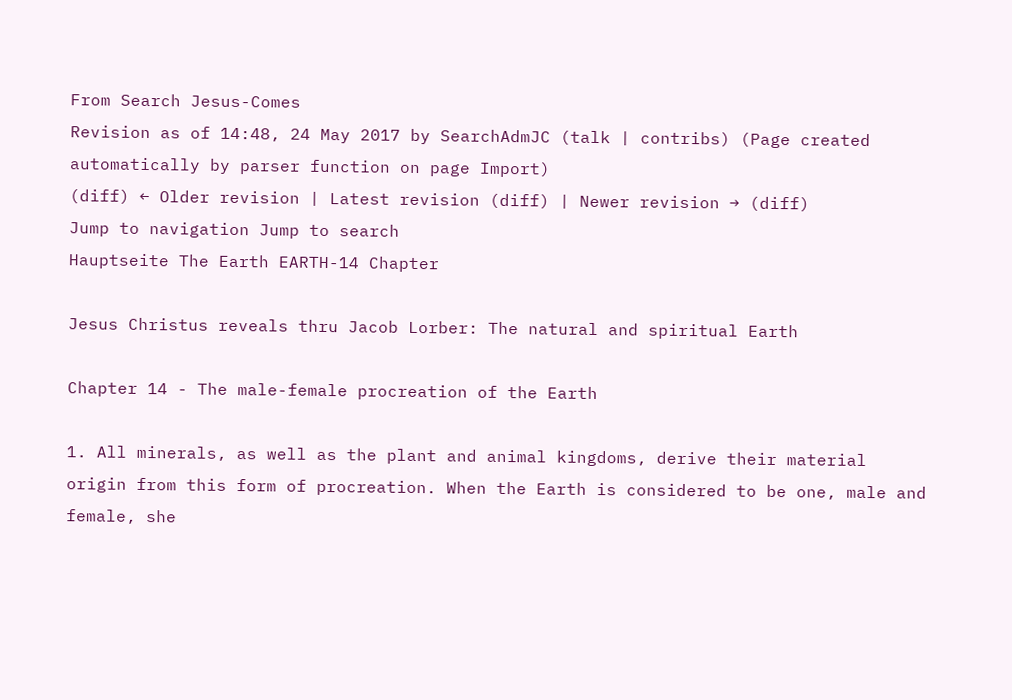From Search Jesus-Comes
Revision as of 14:48, 24 May 2017 by SearchAdmJC (talk | contribs) (Page created automatically by parser function on page Import)
(diff) ← Older revision | Latest revision (diff) | Newer revision → (diff)
Jump to navigation Jump to search
Hauptseite The Earth EARTH-14 Chapter

Jesus Christus reveals thru Jacob Lorber: The natural and spiritual Earth

Chapter 14 - The male-female procreation of the Earth

1. All minerals, as well as the plant and animal kingdoms, derive their material origin from this form of procreation. When the Earth is considered to be one, male and female, she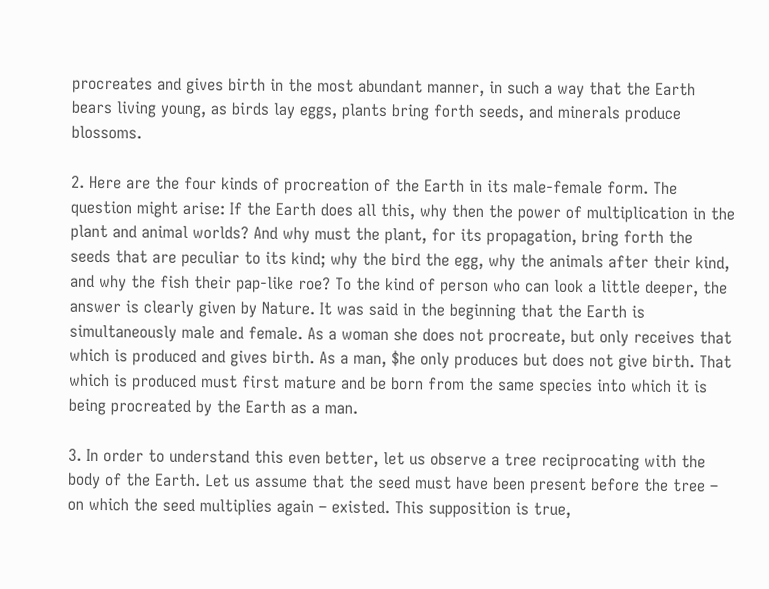procreates and gives birth in the most abundant manner, in such a way that the Earth bears living young, as birds lay eggs, plants bring forth seeds, and minerals produce blossoms.

2. Here are the four kinds of procreation of the Earth in its male-female form. The question might arise: If the Earth does all this, why then the power of multiplication in the plant and animal worlds? And why must the plant, for its propagation, bring forth the seeds that are peculiar to its kind; why the bird the egg, why the animals after their kind, and why the fish their pap-like roe? To the kind of person who can look a little deeper, the answer is clearly given by Nature. It was said in the beginning that the Earth is simultaneously male and female. As a woman she does not procreate, but only receives that which is produced and gives birth. As a man, $he only produces but does not give birth. That which is produced must first mature and be born from the same species into which it is being procreated by the Earth as a man.

3. In order to understand this even better, let us observe a tree reciprocating with the body of the Earth. Let us assume that the seed must have been present before the tree – on which the seed multiplies again – existed. This supposition is true,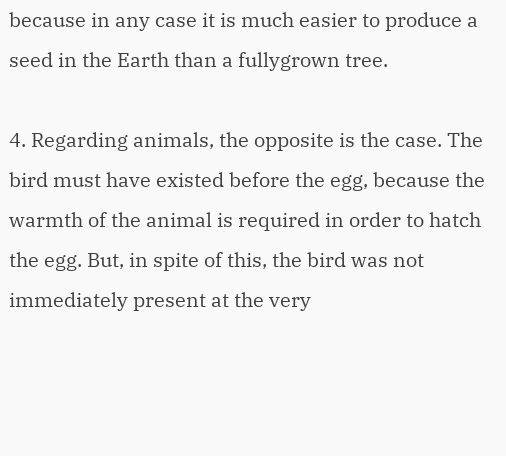because in any case it is much easier to produce a seed in the Earth than a fullygrown tree.

4. Regarding animals, the opposite is the case. The bird must have existed before the egg, because the warmth of the animal is required in order to hatch the egg. But, in spite of this, the bird was not immediately present at the very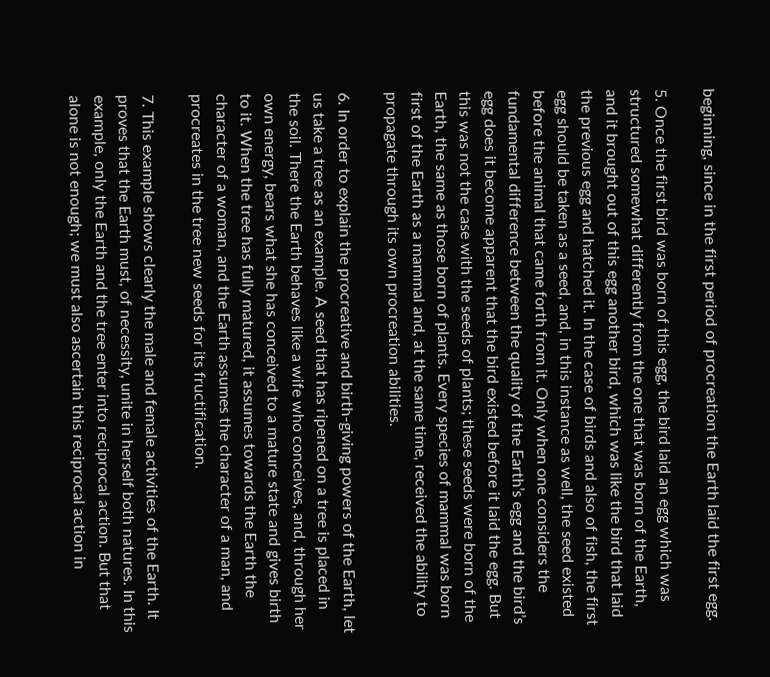beginning, since in the first period of procreation the Earth laid the first egg.

5. Once the first bird was born of this egg, the bird laid an egg which was structured somewhat differently from the one that was born of the Earth, and it brought out of this egg another bird, which was like the bird that laid the previous egg and hatched it. In the case of birds and also of fish, the first egg should be taken as a seed, and, in this instance as well, the seed existed before the animal that came forth from it. Only when one considers the fundamental difference between the quality of the Earth’s egg and the bird’s egg does it become apparent that the bird existed before it laid the egg. But this was not the case with the seeds of plants; these seeds were born of the Earth, the same as those born of plants. Every species of mammal was born first of the Earth as a mammal and, at the same time, received the ability to propagate through its own procreation abilities.

6. In order to explain the procreative and birth-giving powers of the Earth, let us take a tree as an example. A seed that has ripened on a tree is placed in the soil. There the Earth behaves like a wife who conceives, and, through her own energy, bears what she has conceived to a mature state and gives birth to it. When the tree has fully matured, it assumes towards the Earth the character of a woman, and the Earth assumes the character of a man, and procreates in the tree new seeds for its fructification.

7. This example shows clearly the male and female activities of the Earth. It proves that the Earth must, of necessity, unite in herself both natures. In this example, only the Earth and the tree enter into reciprocal action. But that alone is not enough; we must also ascertain this reciprocal action in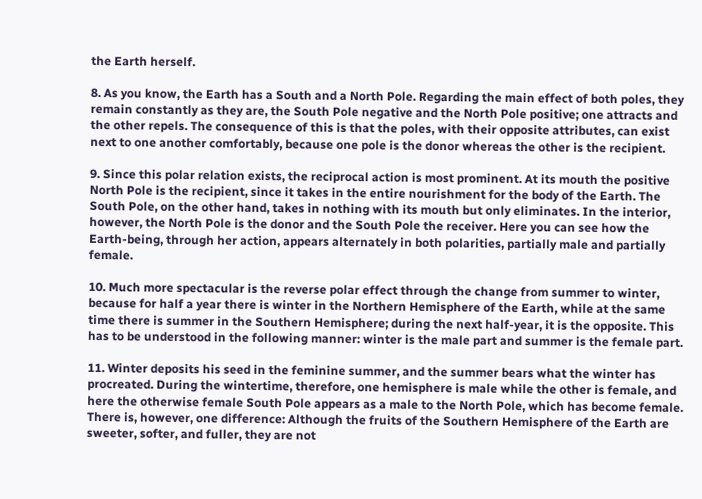the Earth herself.

8. As you know, the Earth has a South and a North Pole. Regarding the main effect of both poles, they remain constantly as they are, the South Pole negative and the North Pole positive; one attracts and the other repels. The consequence of this is that the poles, with their opposite attributes, can exist next to one another comfortably, because one pole is the donor whereas the other is the recipient.

9. Since this polar relation exists, the reciprocal action is most prominent. At its mouth the positive North Pole is the recipient, since it takes in the entire nourishment for the body of the Earth. The South Pole, on the other hand, takes in nothing with its mouth but only eliminates. In the interior, however, the North Pole is the donor and the South Pole the receiver. Here you can see how the Earth-being, through her action, appears alternately in both polarities, partially male and partially female.

10. Much more spectacular is the reverse polar effect through the change from summer to winter, because for half a year there is winter in the Northern Hemisphere of the Earth, while at the same time there is summer in the Southern Hemisphere; during the next half-year, it is the opposite. This has to be understood in the following manner: winter is the male part and summer is the female part.

11. Winter deposits his seed in the feminine summer, and the summer bears what the winter has procreated. During the wintertime, therefore, one hemisphere is male while the other is female, and here the otherwise female South Pole appears as a male to the North Pole, which has become female. There is, however, one difference: Although the fruits of the Southern Hemisphere of the Earth are sweeter, softer, and fuller, they are not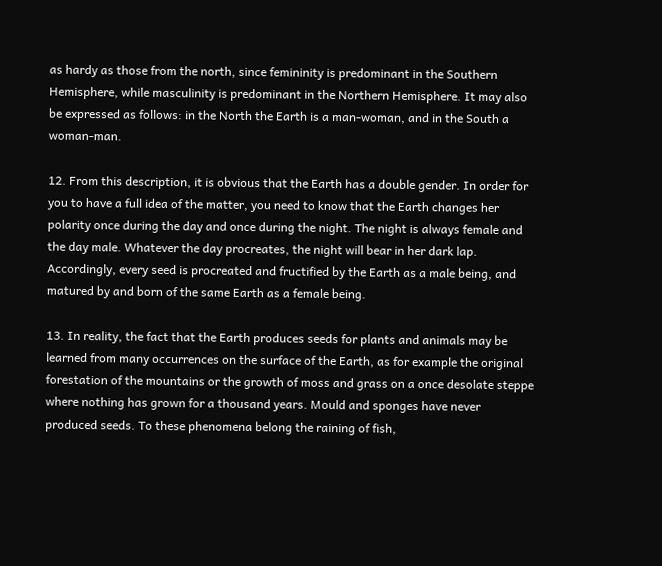as hardy as those from the north, since femininity is predominant in the Southern Hemisphere, while masculinity is predominant in the Northern Hemisphere. It may also be expressed as follows: in the North the Earth is a man-woman, and in the South a woman-man.

12. From this description, it is obvious that the Earth has a double gender. In order for you to have a full idea of the matter, you need to know that the Earth changes her polarity once during the day and once during the night. The night is always female and the day male. Whatever the day procreates, the night will bear in her dark lap. Accordingly, every seed is procreated and fructified by the Earth as a male being, and matured by and born of the same Earth as a female being.

13. In reality, the fact that the Earth produces seeds for plants and animals may be learned from many occurrences on the surface of the Earth, as for example the original forestation of the mountains or the growth of moss and grass on a once desolate steppe where nothing has grown for a thousand years. Mould and sponges have never produced seeds. To these phenomena belong the raining of fish,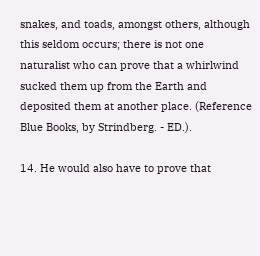snakes, and toads, amongst others, although this seldom occurs; there is not one naturalist who can prove that a whirlwind sucked them up from the Earth and deposited them at another place. (Reference Blue Books, by Strindberg. - ED.).

14. He would also have to prove that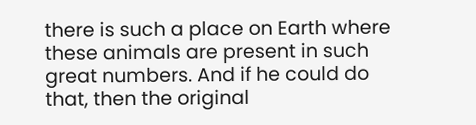there is such a place on Earth where these animals are present in such great numbers. And if he could do that, then the original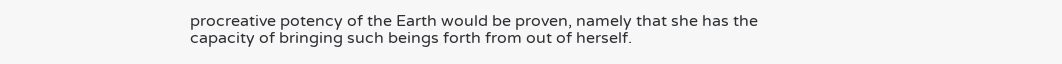procreative potency of the Earth would be proven, namely that she has the capacity of bringing such beings forth from out of herself.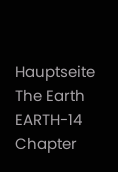Hauptseite The Earth EARTH-14 Chapter